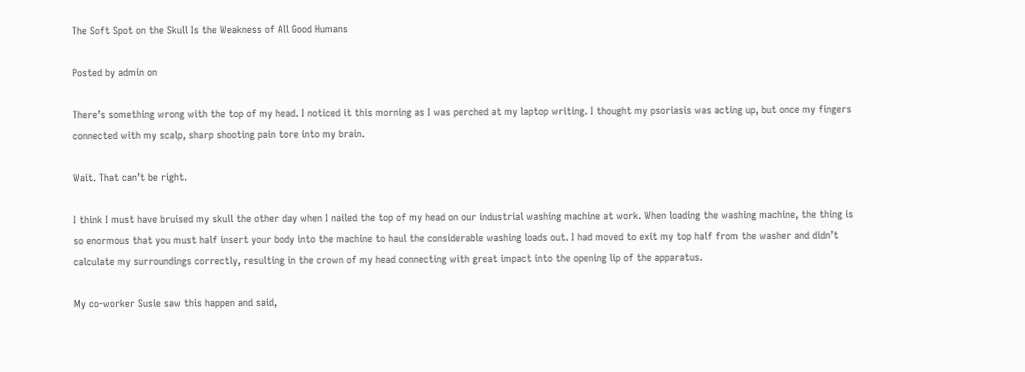The Soft Spot on the Skull Is the Weakness of All Good Humans

Posted by admin on

There’s something wrong with the top of my head. I noticed it this morning as I was perched at my laptop writing. I thought my psoriasis was acting up, but once my fingers connected with my scalp, sharp shooting pain tore into my brain.

Wait. That can’t be right.

I think I must have bruised my skull the other day when I nailed the top of my head on our industrial washing machine at work. When loading the washing machine, the thing is so enormous that you must half insert your body into the machine to haul the considerable washing loads out. I had moved to exit my top half from the washer and didn’t calculate my surroundings correctly, resulting in the crown of my head connecting with great impact into the opening lip of the apparatus.

My co-worker Susie saw this happen and said,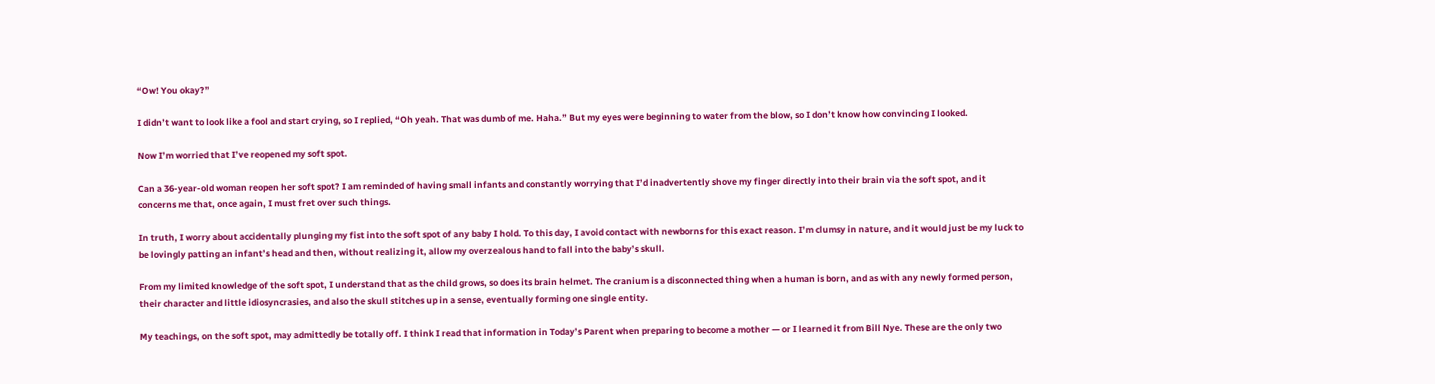“Ow! You okay?”

I didn’t want to look like a fool and start crying, so I replied, “Oh yeah. That was dumb of me. Haha.” But my eyes were beginning to water from the blow, so I don’t know how convincing I looked.

Now I’m worried that I’ve reopened my soft spot.

Can a 36-year-old woman reopen her soft spot? I am reminded of having small infants and constantly worrying that I’d inadvertently shove my finger directly into their brain via the soft spot, and it concerns me that, once again, I must fret over such things.

In truth, I worry about accidentally plunging my fist into the soft spot of any baby I hold. To this day, I avoid contact with newborns for this exact reason. I’m clumsy in nature, and it would just be my luck to be lovingly patting an infant’s head and then, without realizing it, allow my overzealous hand to fall into the baby’s skull.

From my limited knowledge of the soft spot, I understand that as the child grows, so does its brain helmet. The cranium is a disconnected thing when a human is born, and as with any newly formed person, their character and little idiosyncrasies, and also the skull stitches up in a sense, eventually forming one single entity.

My teachings, on the soft spot, may admittedly be totally off. I think I read that information in Today’s Parent when preparing to become a mother — or I learned it from Bill Nye. These are the only two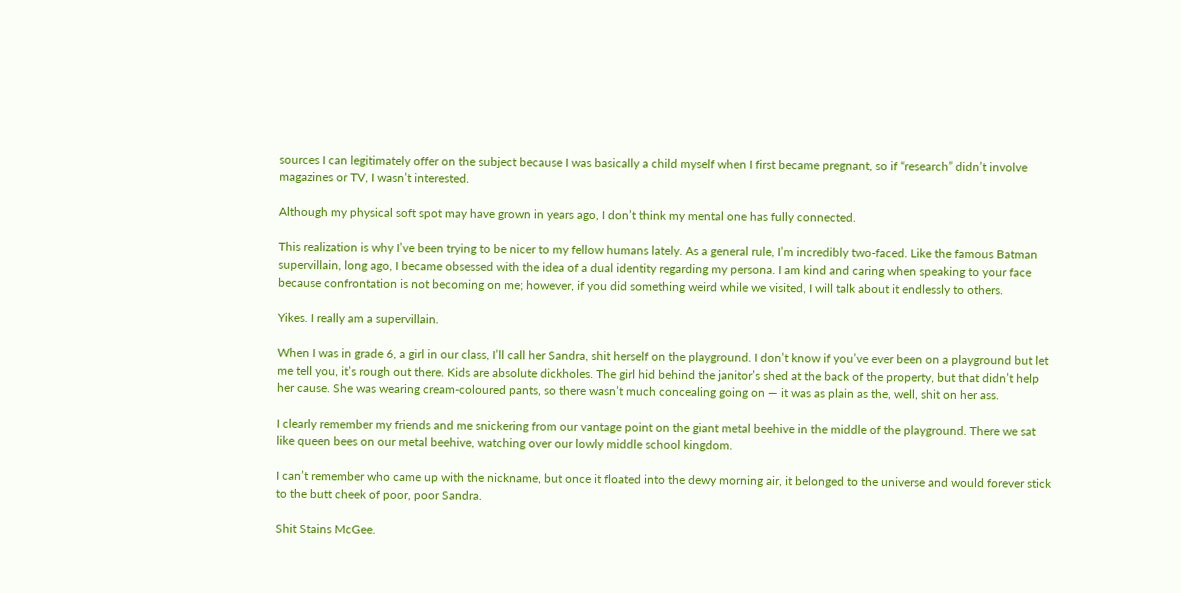sources I can legitimately offer on the subject because I was basically a child myself when I first became pregnant, so if “research” didn’t involve magazines or TV, I wasn’t interested.

Although my physical soft spot may have grown in years ago, I don’t think my mental one has fully connected.

This realization is why I’ve been trying to be nicer to my fellow humans lately. As a general rule, I’m incredibly two-faced. Like the famous Batman supervillain, long ago, I became obsessed with the idea of a dual identity regarding my persona. I am kind and caring when speaking to your face because confrontation is not becoming on me; however, if you did something weird while we visited, I will talk about it endlessly to others.

Yikes. I really am a supervillain.

When I was in grade 6, a girl in our class, I’ll call her Sandra, shit herself on the playground. I don’t know if you’ve ever been on a playground but let me tell you, it’s rough out there. Kids are absolute dickholes. The girl hid behind the janitor’s shed at the back of the property, but that didn’t help her cause. She was wearing cream-coloured pants, so there wasn’t much concealing going on — it was as plain as the, well, shit on her ass.

I clearly remember my friends and me snickering from our vantage point on the giant metal beehive in the middle of the playground. There we sat like queen bees on our metal beehive, watching over our lowly middle school kingdom.

I can’t remember who came up with the nickname, but once it floated into the dewy morning air, it belonged to the universe and would forever stick to the butt cheek of poor, poor Sandra.

Shit Stains McGee.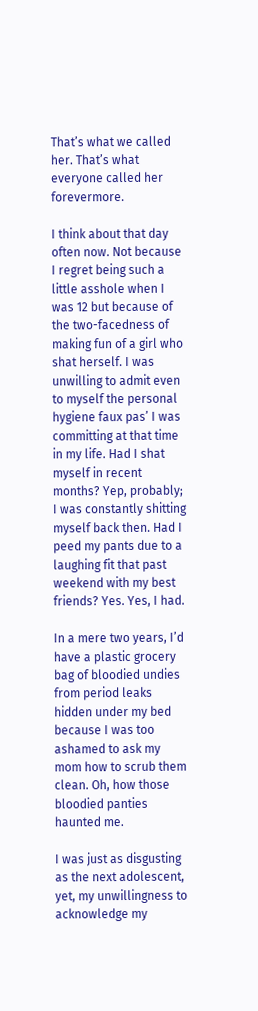That’s what we called her. That’s what everyone called her forevermore.

I think about that day often now. Not because I regret being such a little asshole when I was 12 but because of the two-facedness of making fun of a girl who shat herself. I was unwilling to admit even to myself the personal hygiene faux pas’ I was committing at that time in my life. Had I shat myself in recent months? Yep, probably; I was constantly shitting myself back then. Had I peed my pants due to a laughing fit that past weekend with my best friends? Yes. Yes, I had.

In a mere two years, I’d have a plastic grocery bag of bloodied undies from period leaks hidden under my bed because I was too ashamed to ask my mom how to scrub them clean. Oh, how those bloodied panties haunted me.

I was just as disgusting as the next adolescent, yet, my unwillingness to acknowledge my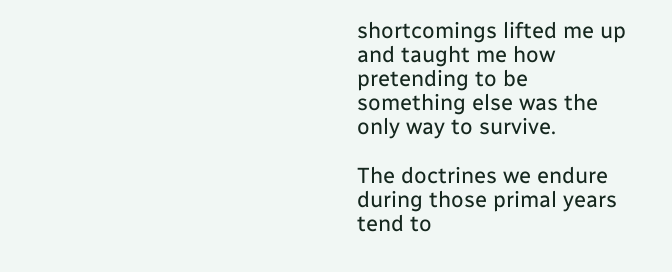shortcomings lifted me up and taught me how pretending to be something else was the only way to survive.

The doctrines we endure during those primal years tend to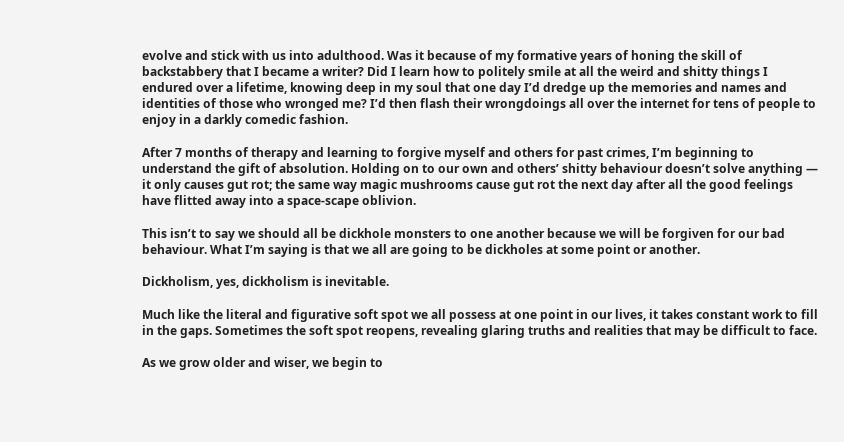evolve and stick with us into adulthood. Was it because of my formative years of honing the skill of backstabbery that I became a writer? Did I learn how to politely smile at all the weird and shitty things I endured over a lifetime, knowing deep in my soul that one day I’d dredge up the memories and names and identities of those who wronged me? I’d then flash their wrongdoings all over the internet for tens of people to enjoy in a darkly comedic fashion.

After 7 months of therapy and learning to forgive myself and others for past crimes, I’m beginning to understand the gift of absolution. Holding on to our own and others’ shitty behaviour doesn’t solve anything — it only causes gut rot; the same way magic mushrooms cause gut rot the next day after all the good feelings have flitted away into a space-scape oblivion.

This isn’t to say we should all be dickhole monsters to one another because we will be forgiven for our bad behaviour. What I’m saying is that we all are going to be dickholes at some point or another.

Dickholism, yes, dickholism is inevitable.

Much like the literal and figurative soft spot we all possess at one point in our lives, it takes constant work to fill in the gaps. Sometimes the soft spot reopens, revealing glaring truths and realities that may be difficult to face.

As we grow older and wiser, we begin to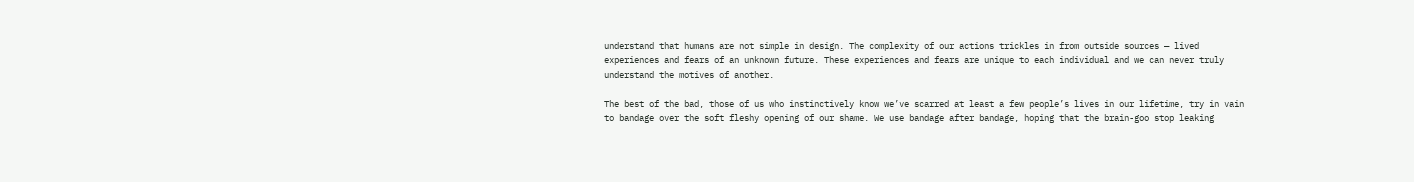understand that humans are not simple in design. The complexity of our actions trickles in from outside sources — lived experiences and fears of an unknown future. These experiences and fears are unique to each individual and we can never truly understand the motives of another.

The best of the bad, those of us who instinctively know we’ve scarred at least a few people’s lives in our lifetime, try in vain to bandage over the soft fleshy opening of our shame. We use bandage after bandage, hoping that the brain-goo stop leaking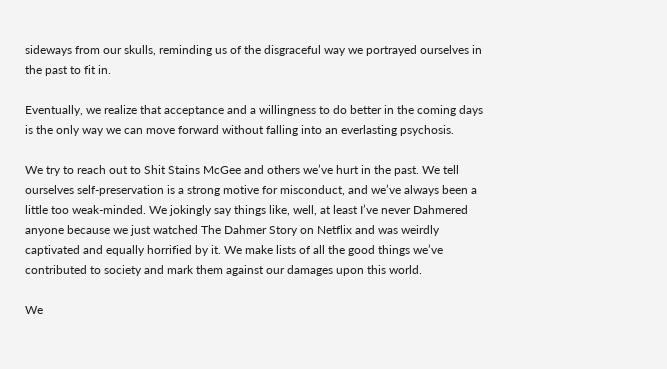sideways from our skulls, reminding us of the disgraceful way we portrayed ourselves in the past to fit in.

Eventually, we realize that acceptance and a willingness to do better in the coming days is the only way we can move forward without falling into an everlasting psychosis.

We try to reach out to Shit Stains McGee and others we’ve hurt in the past. We tell ourselves self-preservation is a strong motive for misconduct, and we’ve always been a little too weak-minded. We jokingly say things like, well, at least I’ve never Dahmered anyone because we just watched The Dahmer Story on Netflix and was weirdly captivated and equally horrified by it. We make lists of all the good things we’ve contributed to society and mark them against our damages upon this world.

We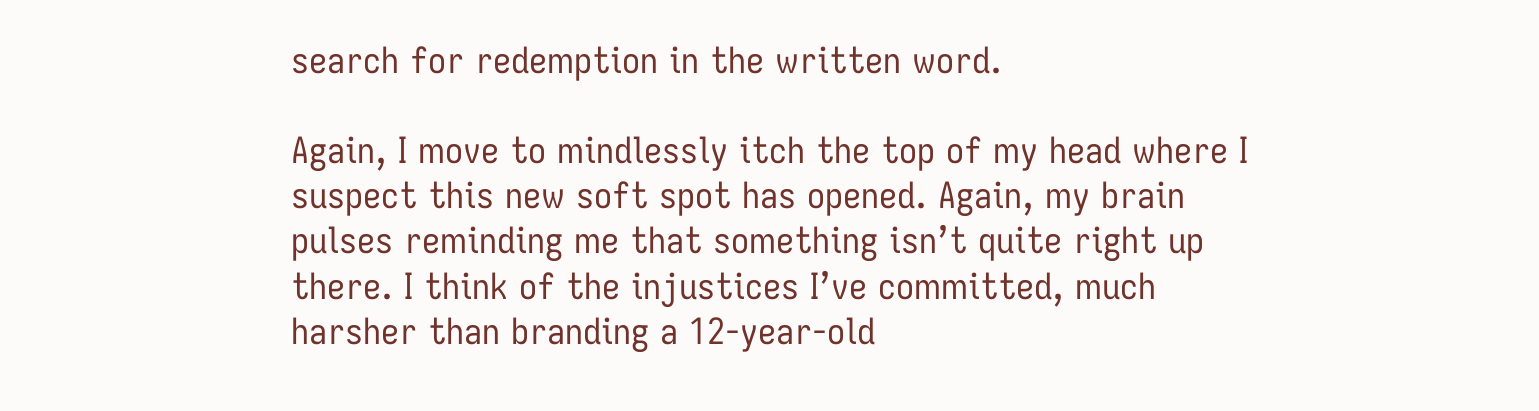search for redemption in the written word.

Again, I move to mindlessly itch the top of my head where I suspect this new soft spot has opened. Again, my brain pulses reminding me that something isn’t quite right up there. I think of the injustices I’ve committed, much harsher than branding a 12-year-old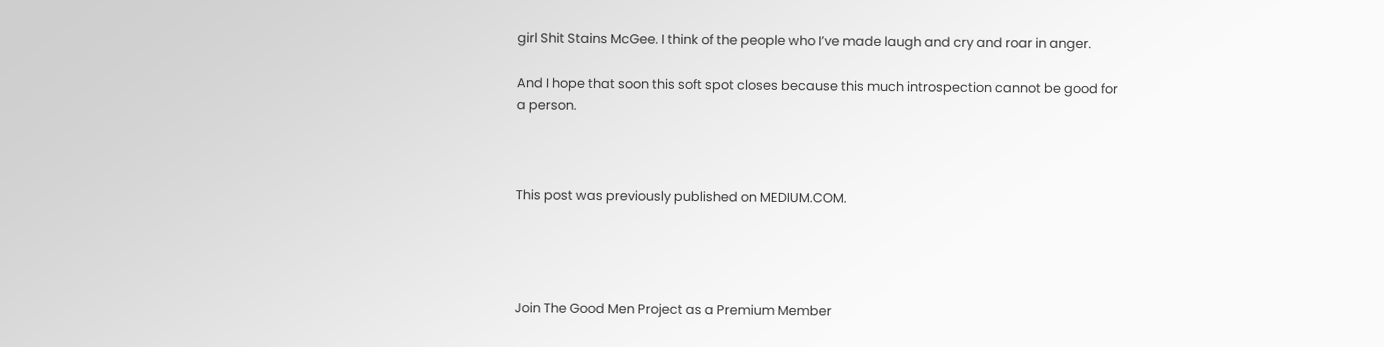girl Shit Stains McGee. I think of the people who I’ve made laugh and cry and roar in anger.

And I hope that soon this soft spot closes because this much introspection cannot be good for a person.



This post was previously published on MEDIUM.COM.




Join The Good Men Project as a Premium Member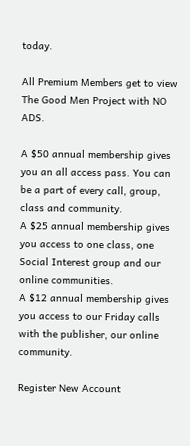today.

All Premium Members get to view The Good Men Project with NO ADS.

A $50 annual membership gives you an all access pass. You can be a part of every call, group, class and community.
A $25 annual membership gives you access to one class, one Social Interest group and our online communities.
A $12 annual membership gives you access to our Friday calls with the publisher, our online community.

Register New Account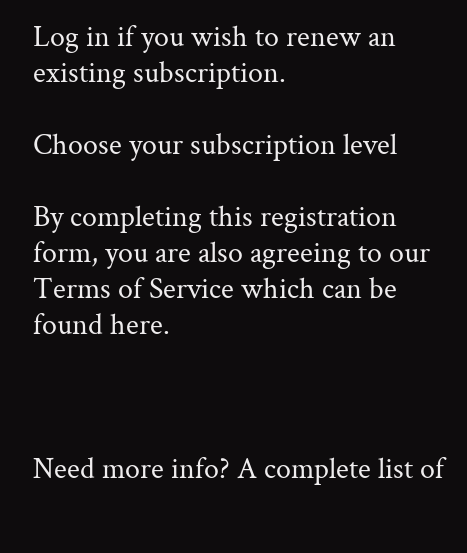Log in if you wish to renew an existing subscription.

Choose your subscription level

By completing this registration form, you are also agreeing to our Terms of Service which can be found here.



Need more info? A complete list of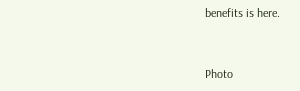benefits is here.


Photo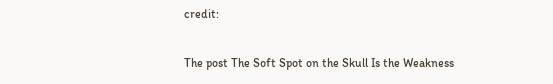credit:

The post The Soft Spot on the Skull Is the Weakness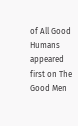of All Good Humans appeared first on The Good Men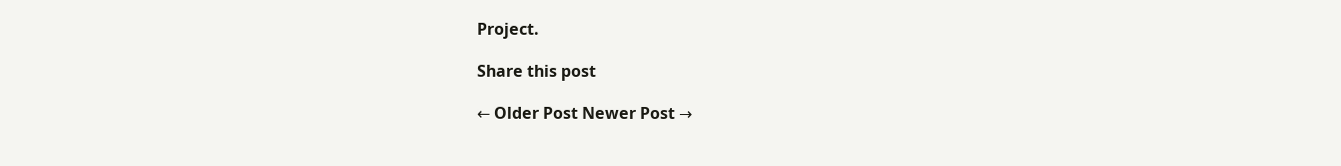Project.

Share this post

← Older Post Newer Post →